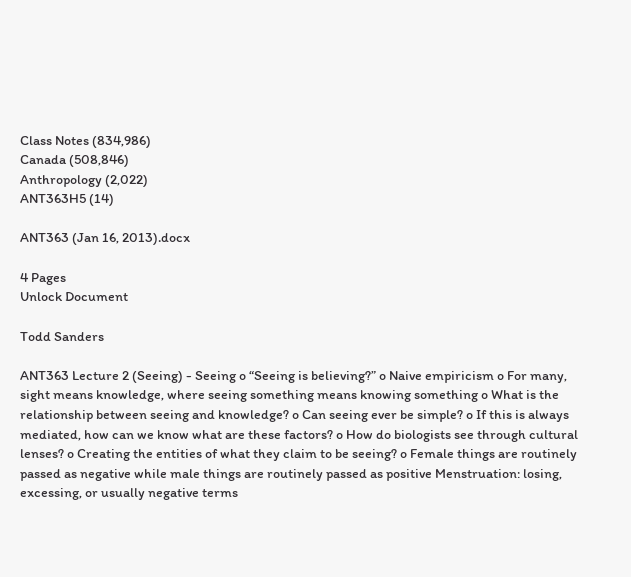Class Notes (834,986)
Canada (508,846)
Anthropology (2,022)
ANT363H5 (14)

ANT363 (Jan 16, 2013).docx

4 Pages
Unlock Document

Todd Sanders

ANT363 Lecture 2 (Seeing) - Seeing o “Seeing is believing?” o Naive empiricism o For many, sight means knowledge, where seeing something means knowing something o What is the relationship between seeing and knowledge? o Can seeing ever be simple? o If this is always mediated, how can we know what are these factors? o How do biologists see through cultural lenses? o Creating the entities of what they claim to be seeing? o Female things are routinely passed as negative while male things are routinely passed as positive Menstruation: losing, excessing, or usually negative terms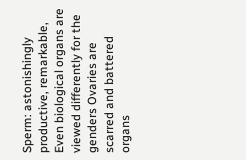Sperm: astonishingly productive, remarkable, Even biological organs are viewed differently for the genders Ovaries are scarred and battered organs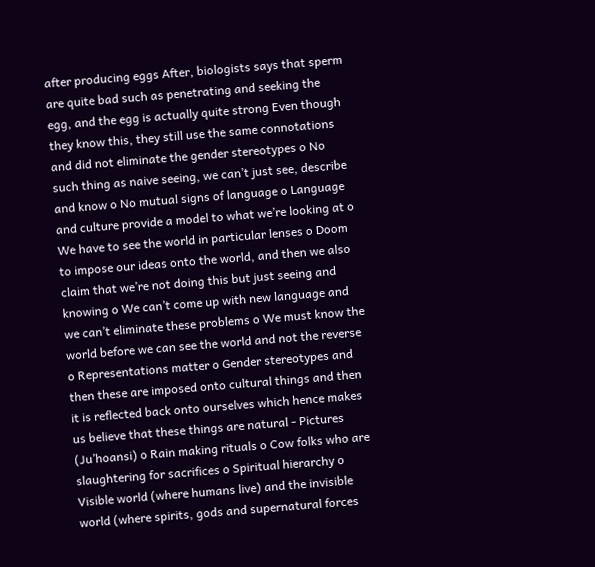after producing eggs After, biologists says that sperm are quite bad such as penetrating and seeking the egg, and the egg is actually quite strong Even though they know this, they still use the same connotations and did not eliminate the gender stereotypes o No such thing as naive seeing, we can’t just see, describe and know o No mutual signs of language o Language and culture provide a model to what we’re looking at o We have to see the world in particular lenses o Doom to impose our ideas onto the world, and then we also claim that we’re not doing this but just seeing and knowing o We can’t come up with new language and we can’t eliminate these problems o We must know the world before we can see the world and not the reverse o Representations matter o Gender stereotypes and then these are imposed onto cultural things and then it is reflected back onto ourselves which hence makes us believe that these things are natural - Pictures (Ju’hoansi) o Rain making rituals o Cow folks who are slaughtering for sacrifices o Spiritual hierarchy o Visible world (where humans live) and the invisible world (where spirits, gods and supernatural forces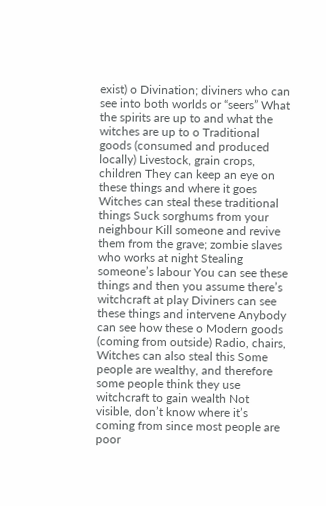exist) o Divination; diviners who can see into both worlds or “seers” What the spirits are up to and what the witches are up to o Traditional goods (consumed and produced locally) Livestock, grain crops, children They can keep an eye on these things and where it goes Witches can steal these traditional things Suck sorghums from your neighbour Kill someone and revive them from the grave; zombie slaves who works at night Stealing someone’s labour You can see these things and then you assume there’s witchcraft at play Diviners can see these things and intervene Anybody can see how these o Modern goods (coming from outside) Radio, chairs, Witches can also steal this Some people are wealthy, and therefore some people think they use witchcraft to gain wealth Not visible, don’t know where it’s coming from since most people are poor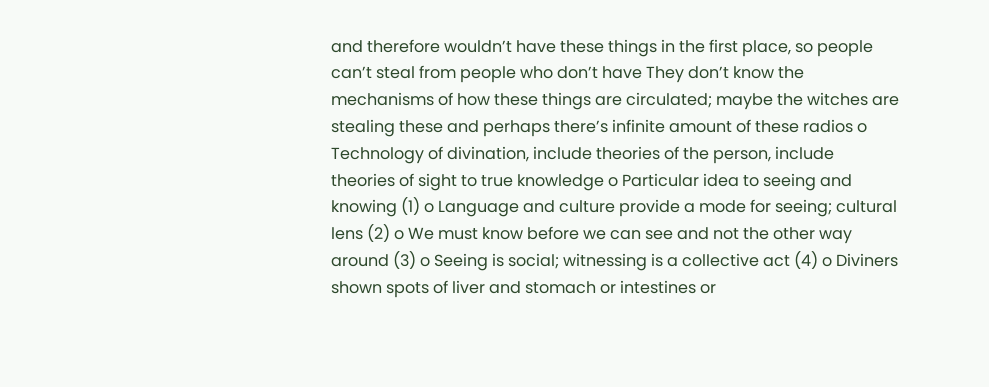and therefore wouldn’t have these things in the first place, so people can’t steal from people who don’t have They don’t know the mechanisms of how these things are circulated; maybe the witches are stealing these and perhaps there’s infinite amount of these radios o Technology of divination, include theories of the person, include theories of sight to true knowledge o Particular idea to seeing and knowing (1) o Language and culture provide a mode for seeing; cultural lens (2) o We must know before we can see and not the other way around (3) o Seeing is social; witnessing is a collective act (4) o Diviners shown spots of liver and stomach or intestines or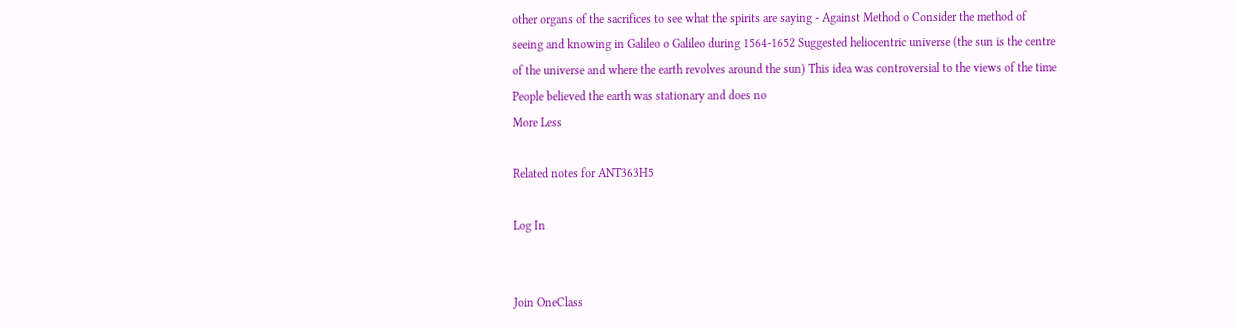other organs of the sacrifices to see what the spirits are saying - Against Method o Consider the method of seeing and knowing in Galileo o Galileo during 1564-1652 Suggested heliocentric universe (the sun is the centre of the universe and where the earth revolves around the sun) This idea was controversial to the views of the time People believed the earth was stationary and does no
More Less

Related notes for ANT363H5

Log In


Join OneClass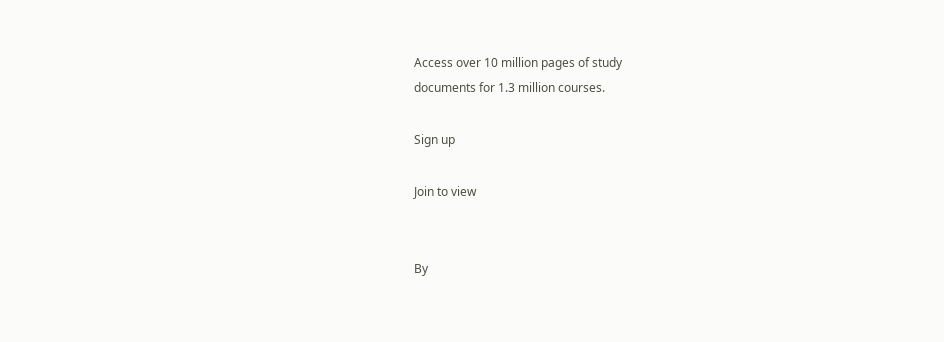Access over 10 million pages of study
documents for 1.3 million courses.

Sign up

Join to view


By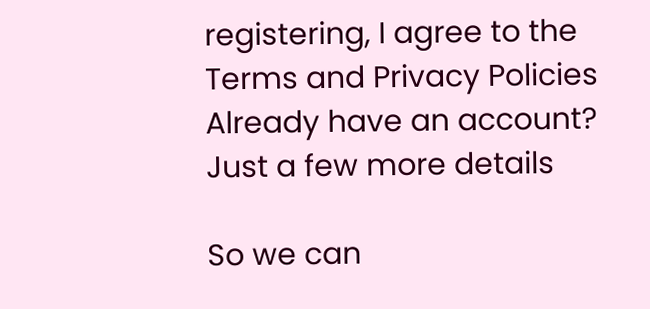registering, I agree to the Terms and Privacy Policies
Already have an account?
Just a few more details

So we can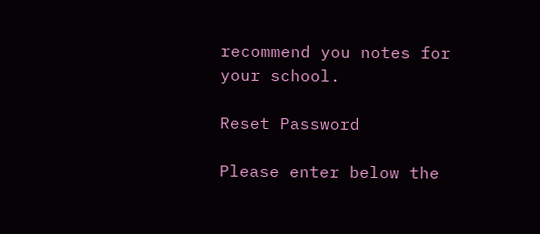recommend you notes for your school.

Reset Password

Please enter below the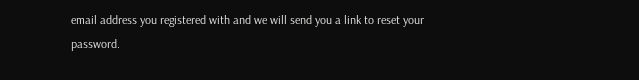email address you registered with and we will send you a link to reset your password.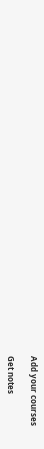Add your courses

Get notes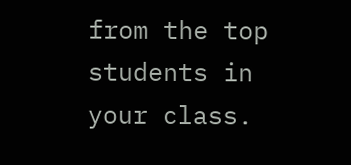from the top students in your class.